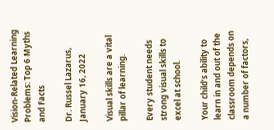Vision-Related Learning Problems: Top 6 Myths and Facts

Dr. Russel Lazarus, January 16, 2022

Visual skills are a vital pillar of learning.

Every student needs strong visual skills to excel at school.

Your child’s ability to learn in and out of the classroom depends on a number of factors,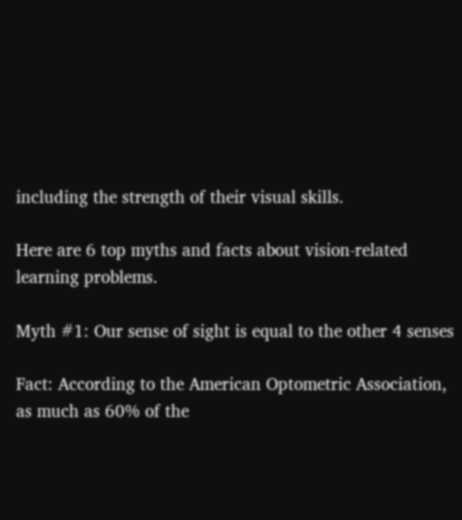including the strength of their visual skills.

Here are 6 top myths and facts about vision-related learning problems.

Myth #1: Our sense of sight is equal to the other 4 senses

Fact: According to the American Optometric Association, as much as 60% of the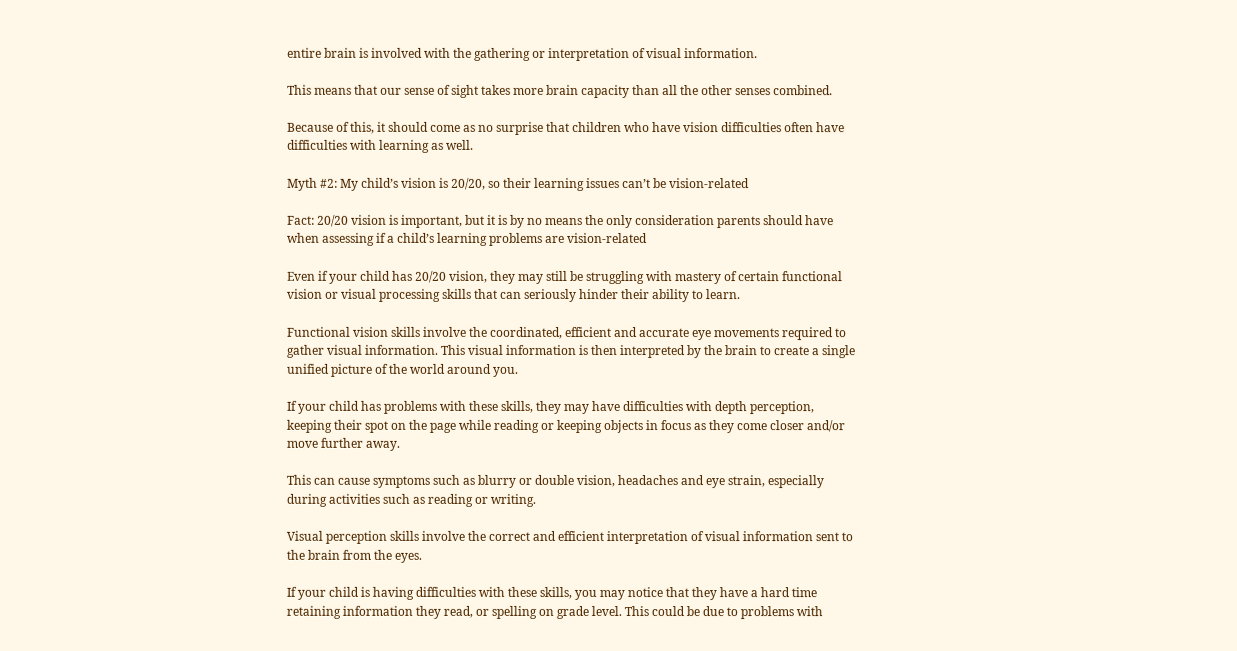entire brain is involved with the gathering or interpretation of visual information.

This means that our sense of sight takes more brain capacity than all the other senses combined.

Because of this, it should come as no surprise that children who have vision difficulties often have difficulties with learning as well.

Myth #2: My child’s vision is 20/20, so their learning issues can’t be vision-related

Fact: 20/20 vision is important, but it is by no means the only consideration parents should have when assessing if a child’s learning problems are vision-related

Even if your child has 20/20 vision, they may still be struggling with mastery of certain functional vision or visual processing skills that can seriously hinder their ability to learn.

Functional vision skills involve the coordinated, efficient and accurate eye movements required to gather visual information. This visual information is then interpreted by the brain to create a single unified picture of the world around you.

If your child has problems with these skills, they may have difficulties with depth perception, keeping their spot on the page while reading or keeping objects in focus as they come closer and/or move further away.

This can cause symptoms such as blurry or double vision, headaches and eye strain, especially during activities such as reading or writing.

Visual perception skills involve the correct and efficient interpretation of visual information sent to the brain from the eyes.

If your child is having difficulties with these skills, you may notice that they have a hard time retaining information they read, or spelling on grade level. This could be due to problems with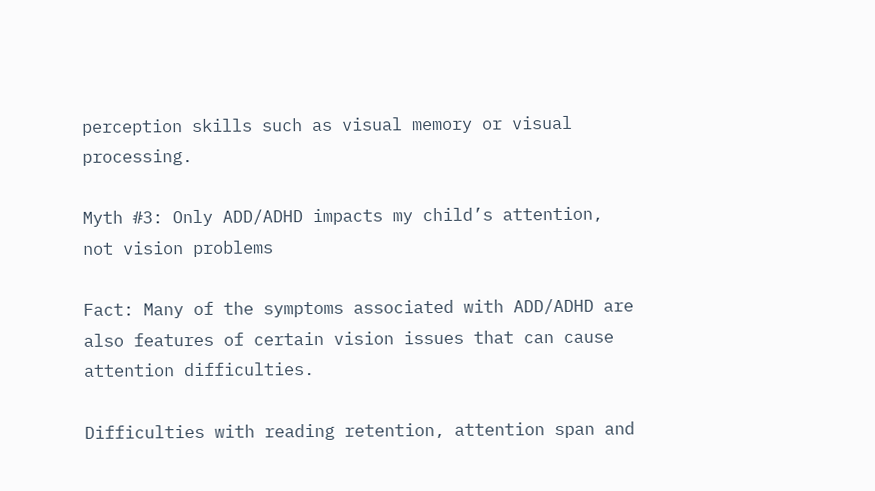perception skills such as visual memory or visual processing.

Myth #3: Only ADD/ADHD impacts my child’s attention, not vision problems

Fact: Many of the symptoms associated with ADD/ADHD are also features of certain vision issues that can cause attention difficulties.

Difficulties with reading retention, attention span and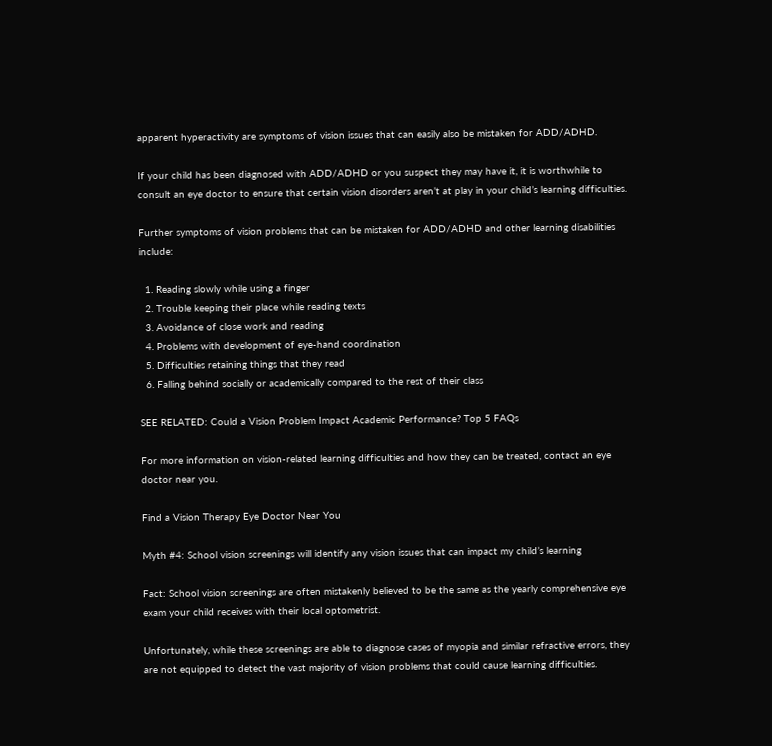apparent hyperactivity are symptoms of vision issues that can easily also be mistaken for ADD/ADHD.

If your child has been diagnosed with ADD/ADHD or you suspect they may have it, it is worthwhile to consult an eye doctor to ensure that certain vision disorders aren’t at play in your child’s learning difficulties.

Further symptoms of vision problems that can be mistaken for ADD/ADHD and other learning disabilities include:

  1. Reading slowly while using a finger
  2. Trouble keeping their place while reading texts
  3. Avoidance of close work and reading
  4. Problems with development of eye-hand coordination
  5. Difficulties retaining things that they read
  6. Falling behind socially or academically compared to the rest of their class

SEE RELATED: Could a Vision Problem Impact Academic Performance? Top 5 FAQs

For more information on vision-related learning difficulties and how they can be treated, contact an eye doctor near you.

Find a Vision Therapy Eye Doctor Near You

Myth #4: School vision screenings will identify any vision issues that can impact my child’s learning

Fact: School vision screenings are often mistakenly believed to be the same as the yearly comprehensive eye exam your child receives with their local optometrist.

Unfortunately, while these screenings are able to diagnose cases of myopia and similar refractive errors, they are not equipped to detect the vast majority of vision problems that could cause learning difficulties.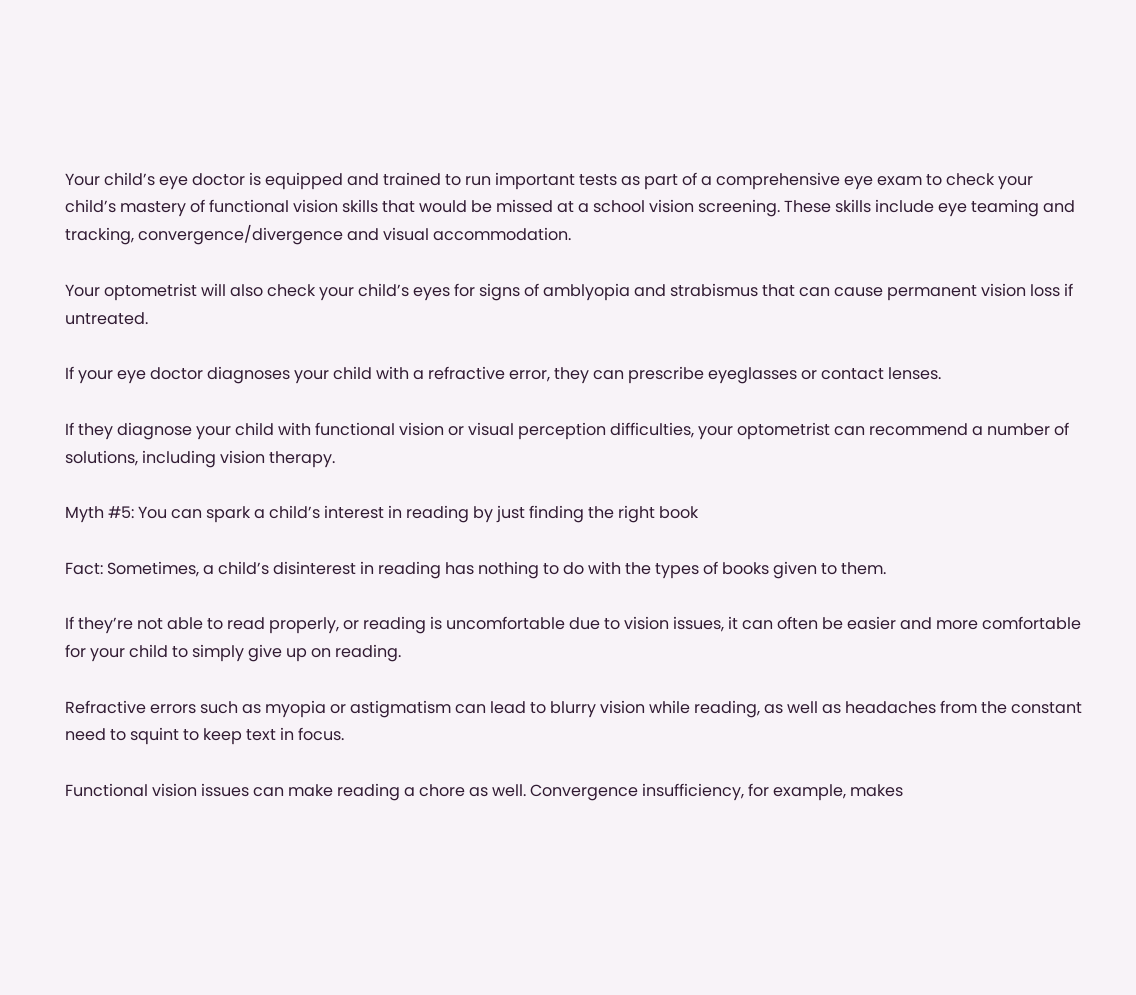Your child’s eye doctor is equipped and trained to run important tests as part of a comprehensive eye exam to check your child’s mastery of functional vision skills that would be missed at a school vision screening. These skills include eye teaming and tracking, convergence/divergence and visual accommodation.

Your optometrist will also check your child’s eyes for signs of amblyopia and strabismus that can cause permanent vision loss if untreated.

If your eye doctor diagnoses your child with a refractive error, they can prescribe eyeglasses or contact lenses.

If they diagnose your child with functional vision or visual perception difficulties, your optometrist can recommend a number of solutions, including vision therapy.

Myth #5: You can spark a child’s interest in reading by just finding the right book

Fact: Sometimes, a child’s disinterest in reading has nothing to do with the types of books given to them.

If they’re not able to read properly, or reading is uncomfortable due to vision issues, it can often be easier and more comfortable for your child to simply give up on reading.

Refractive errors such as myopia or astigmatism can lead to blurry vision while reading, as well as headaches from the constant need to squint to keep text in focus.

Functional vision issues can make reading a chore as well. Convergence insufficiency, for example, makes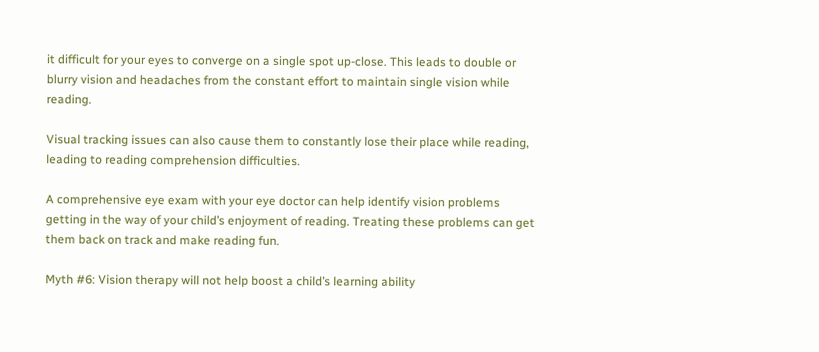it difficult for your eyes to converge on a single spot up-close. This leads to double or blurry vision and headaches from the constant effort to maintain single vision while reading.

Visual tracking issues can also cause them to constantly lose their place while reading, leading to reading comprehension difficulties.

A comprehensive eye exam with your eye doctor can help identify vision problems getting in the way of your child’s enjoyment of reading. Treating these problems can get them back on track and make reading fun.

Myth #6: Vision therapy will not help boost a child’s learning ability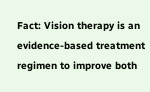Fact: Vision therapy is an evidence-based treatment regimen to improve both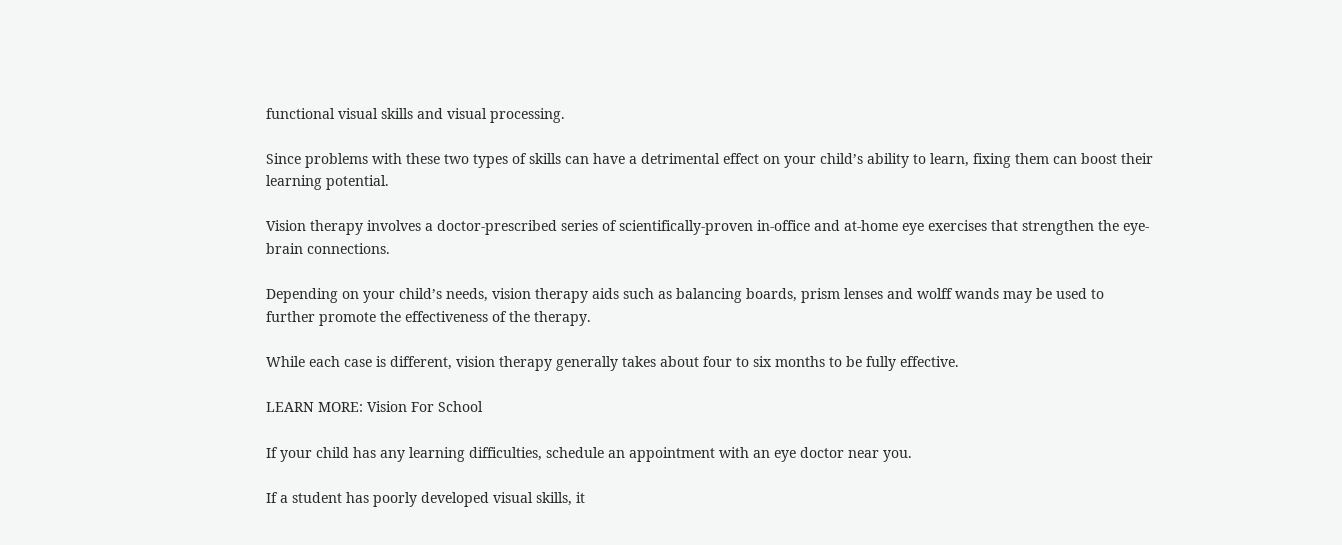functional visual skills and visual processing.

Since problems with these two types of skills can have a detrimental effect on your child’s ability to learn, fixing them can boost their learning potential.

Vision therapy involves a doctor-prescribed series of scientifically-proven in-office and at-home eye exercises that strengthen the eye-brain connections.

Depending on your child’s needs, vision therapy aids such as balancing boards, prism lenses and wolff wands may be used to further promote the effectiveness of the therapy.

While each case is different, vision therapy generally takes about four to six months to be fully effective.

LEARN MORE: Vision For School

If your child has any learning difficulties, schedule an appointment with an eye doctor near you.

If a student has poorly developed visual skills, it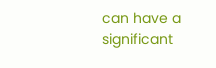can have a significant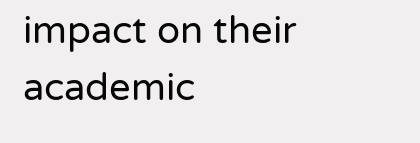impact on their academic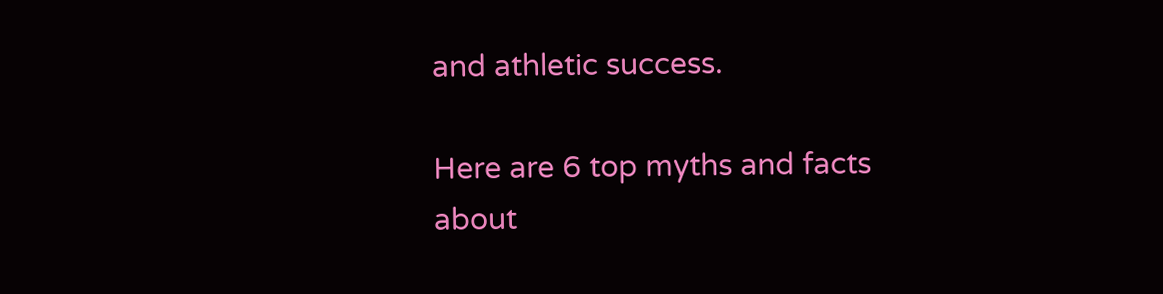and athletic success.

Here are 6 top myths and facts about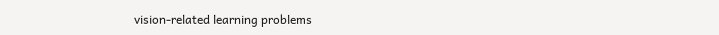vision-related learning problems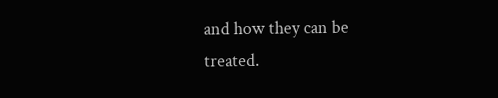and how they can be treated.